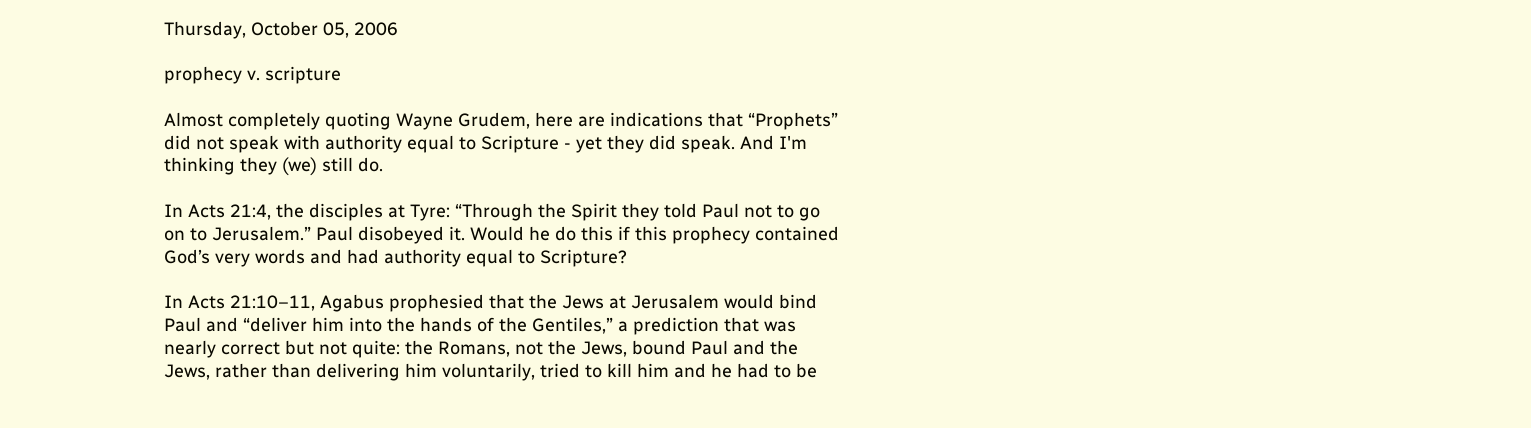Thursday, October 05, 2006

prophecy v. scripture

Almost completely quoting Wayne Grudem, here are indications that “Prophets” did not speak with authority equal to Scripture - yet they did speak. And I'm thinking they (we) still do.

In Acts 21:4, the disciples at Tyre: “Through the Spirit they told Paul not to go on to Jerusalem.” Paul disobeyed it. Would he do this if this prophecy contained God’s very words and had authority equal to Scripture?

In Acts 21:10–11, Agabus prophesied that the Jews at Jerusalem would bind Paul and “deliver him into the hands of the Gentiles,” a prediction that was nearly correct but not quite: the Romans, not the Jews, bound Paul and the Jews, rather than delivering him voluntarily, tried to kill him and he had to be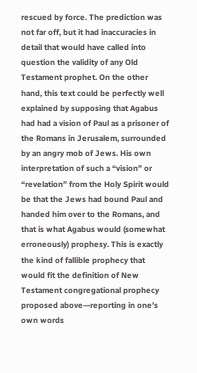rescued by force. The prediction was not far off, but it had inaccuracies in detail that would have called into question the validity of any Old Testament prophet. On the other hand, this text could be perfectly well explained by supposing that Agabus had had a vision of Paul as a prisoner of the Romans in Jerusalem, surrounded by an angry mob of Jews. His own interpretation of such a “vision” or “revelation” from the Holy Spirit would be that the Jews had bound Paul and handed him over to the Romans, and that is what Agabus would (somewhat erroneously) prophesy. This is exactly the kind of fallible prophecy that would fit the definition of New Testament congregational prophecy proposed above—reporting in one’s own words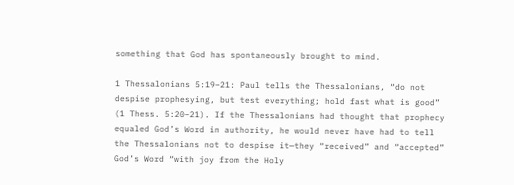something that God has spontaneously brought to mind.

1 Thessalonians 5:19–21: Paul tells the Thessalonians, “do not despise prophesying, but test everything; hold fast what is good” (1 Thess. 5:20–21). If the Thessalonians had thought that prophecy equaled God’s Word in authority, he would never have had to tell the Thessalonians not to despise it—they “received” and “accepted” God’s Word “with joy from the Holy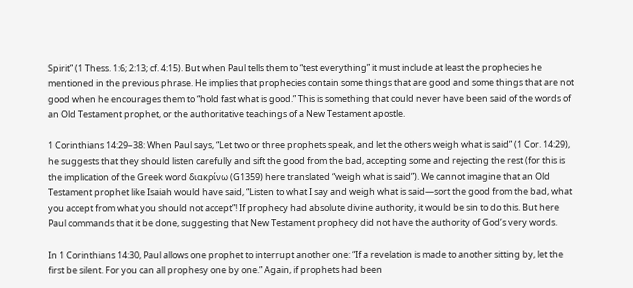Spirit” (1 Thess. 1:6; 2:13; cf. 4:15). But when Paul tells them to “test everything” it must include at least the prophecies he mentioned in the previous phrase. He implies that prophecies contain some things that are good and some things that are not good when he encourages them to “hold fast what is good.” This is something that could never have been said of the words of an Old Testament prophet, or the authoritative teachings of a New Testament apostle.

1 Corinthians 14:29–38: When Paul says, “Let two or three prophets speak, and let the others weigh what is said” (1 Cor. 14:29), he suggests that they should listen carefully and sift the good from the bad, accepting some and rejecting the rest (for this is the implication of the Greek word διακρίνω (G1359) here translated “weigh what is said”). We cannot imagine that an Old Testament prophet like Isaiah would have said, “Listen to what I say and weigh what is said—sort the good from the bad, what you accept from what you should not accept”! If prophecy had absolute divine authority, it would be sin to do this. But here Paul commands that it be done, suggesting that New Testament prophecy did not have the authority of God’s very words.

In 1 Corinthians 14:30, Paul allows one prophet to interrupt another one: “If a revelation is made to another sitting by, let the first be silent. For you can all prophesy one by one.” Again, if prophets had been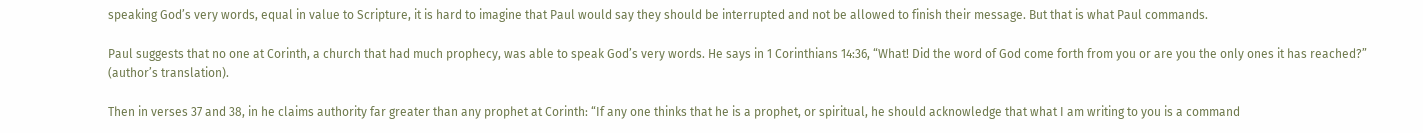speaking God’s very words, equal in value to Scripture, it is hard to imagine that Paul would say they should be interrupted and not be allowed to finish their message. But that is what Paul commands.

Paul suggests that no one at Corinth, a church that had much prophecy, was able to speak God’s very words. He says in 1 Corinthians 14:36, “What! Did the word of God come forth from you or are you the only ones it has reached?” (author’s translation).

Then in verses 37 and 38, in he claims authority far greater than any prophet at Corinth: “If any one thinks that he is a prophet, or spiritual, he should acknowledge that what I am writing to you is a command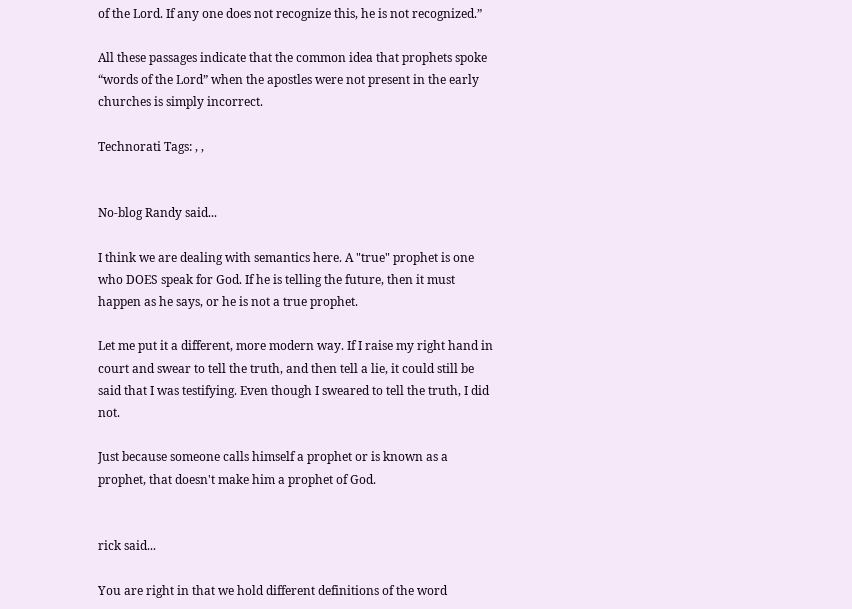of the Lord. If any one does not recognize this, he is not recognized.”

All these passages indicate that the common idea that prophets spoke “words of the Lord” when the apostles were not present in the early churches is simply incorrect.

Technorati Tags: , ,


No-blog Randy said...

I think we are dealing with semantics here. A "true" prophet is one who DOES speak for God. If he is telling the future, then it must happen as he says, or he is not a true prophet.

Let me put it a different, more modern way. If I raise my right hand in court and swear to tell the truth, and then tell a lie, it could still be said that I was testifying. Even though I sweared to tell the truth, I did not.

Just because someone calls himself a prophet or is known as a prophet, that doesn't make him a prophet of God.


rick said...

You are right in that we hold different definitions of the word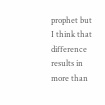prophet but I think that difference results in more than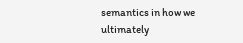semantics in how we ultimately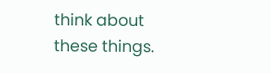think about these things.